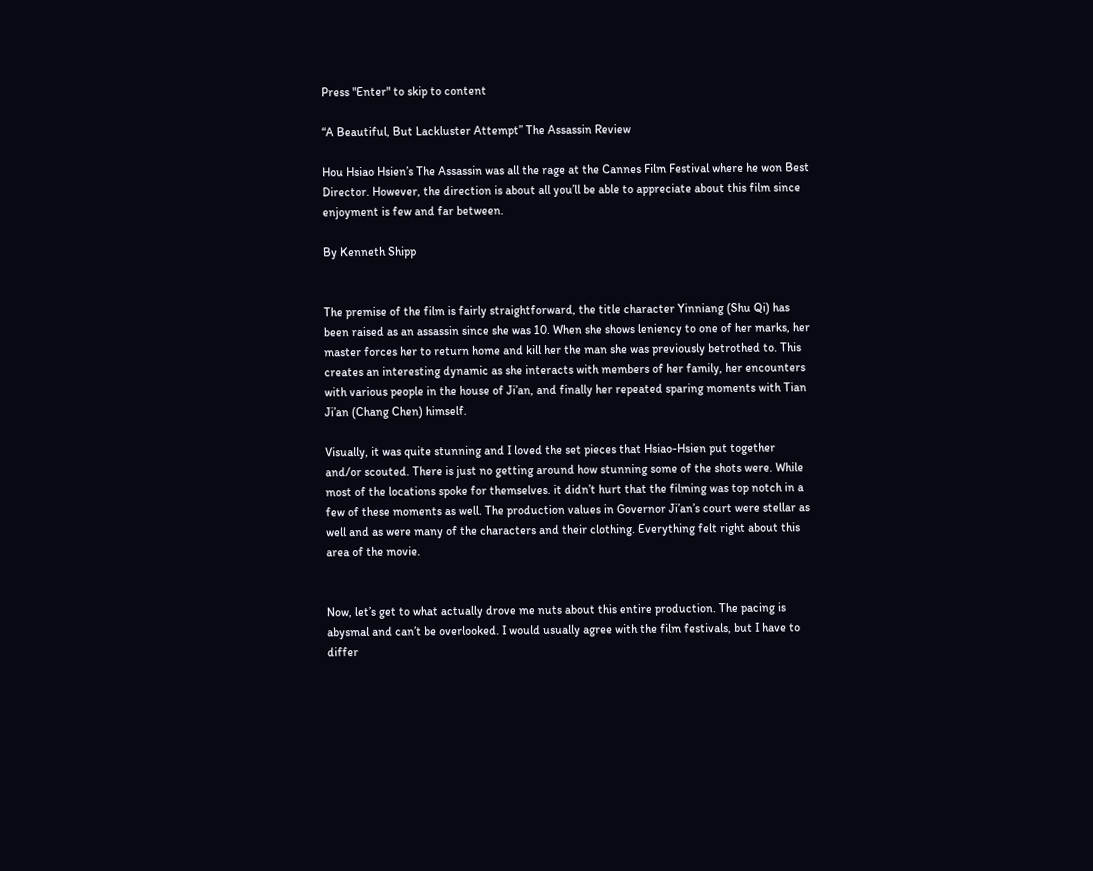Press "Enter" to skip to content

“A Beautiful, But Lackluster Attempt” The Assassin Review

Hou Hsiao Hsien’s The Assassin was all the rage at the Cannes Film Festival where he won Best Director. However, the direction is about all you’ll be able to appreciate about this film since enjoyment is few and far between.

By Kenneth Shipp


The premise of the film is fairly straightforward, the title character Yinniang (Shu Qi) has been raised as an assassin since she was 10. When she shows leniency to one of her marks, her master forces her to return home and kill her the man she was previously betrothed to. This creates an interesting dynamic as she interacts with members of her family, her encounters with various people in the house of Ji’an, and finally her repeated sparing moments with Tian Ji’an (Chang Chen) himself.

Visually, it was quite stunning and I loved the set pieces that Hsiao-Hsien put together and/or scouted. There is just no getting around how stunning some of the shots were. While most of the locations spoke for themselves. it didn’t hurt that the filming was top notch in a few of these moments as well. The production values in Governor Ji’an’s court were stellar as well and as were many of the characters and their clothing. Everything felt right about this area of the movie.


Now, let’s get to what actually drove me nuts about this entire production. The pacing is abysmal and can’t be overlooked. I would usually agree with the film festivals, but I have to differ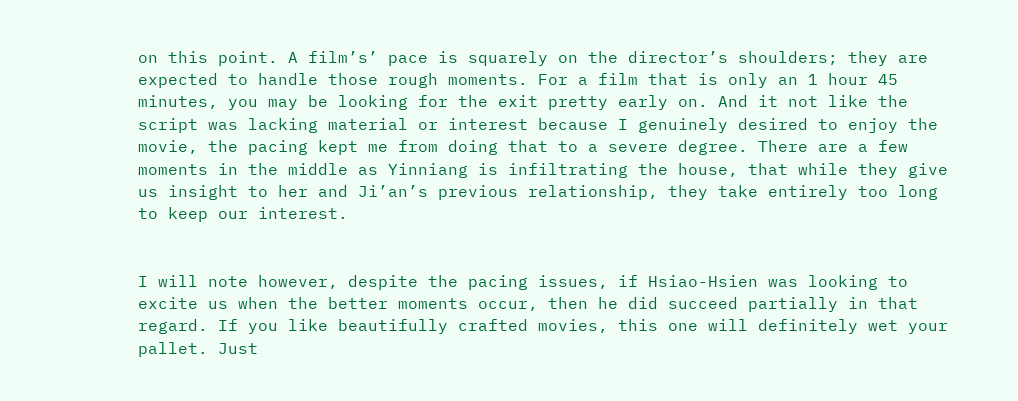on this point. A film’s’ pace is squarely on the director’s shoulders; they are expected to handle those rough moments. For a film that is only an 1 hour 45 minutes, you may be looking for the exit pretty early on. And it not like the script was lacking material or interest because I genuinely desired to enjoy the movie, the pacing kept me from doing that to a severe degree. There are a few moments in the middle as Yinniang is infiltrating the house, that while they give us insight to her and Ji’an’s previous relationship, they take entirely too long to keep our interest.


I will note however, despite the pacing issues, if Hsiao-Hsien was looking to excite us when the better moments occur, then he did succeed partially in that regard. If you like beautifully crafted movies, this one will definitely wet your pallet. Just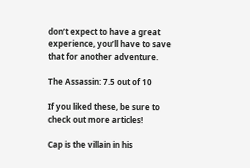don’t expect to have a great experience, you’ll have to save that for another adventure.

The Assassin: 7.5 out of 10

If you liked these, be sure to check out more articles!

Cap is the villain in his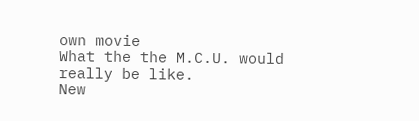own movie
What the the M.C.U. would really be like.
New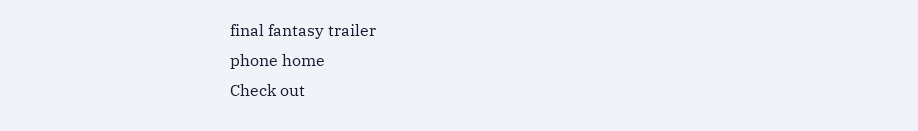final fantasy trailer
phone home
Check out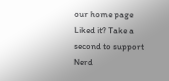our home page
Liked it? Take a second to support Nerd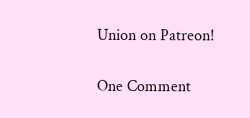Union on Patreon!

One Comment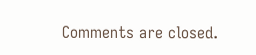Comments are closed.